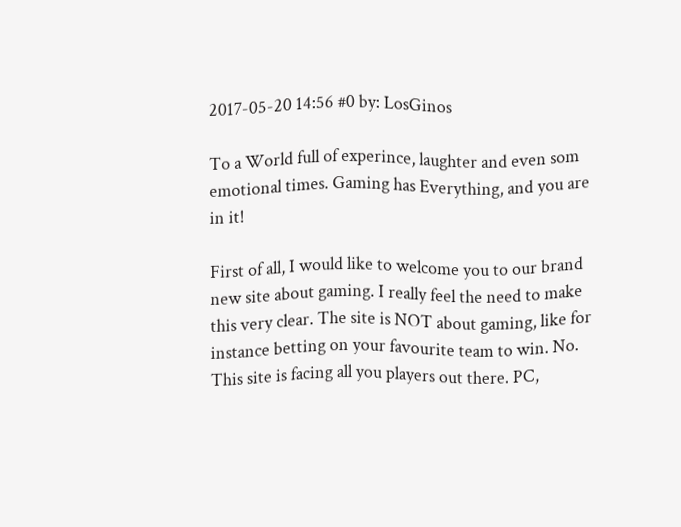2017-05-20 14:56 #0 by: LosGinos

To a World full of experince, laughter and even som emotional times. Gaming has Everything, and you are in it!

First of all, I would like to welcome you to our brand new site about gaming. I really feel the need to make this very clear. The site is NOT about gaming, like for instance betting on your favourite team to win. No. This site is facing all you players out there. PC,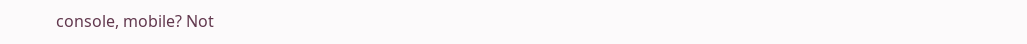console, mobile? Not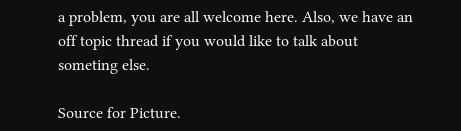a problem, you are all welcome here. Also, we have an off topic thread if you would like to talk about someting else.

Source for Picture.